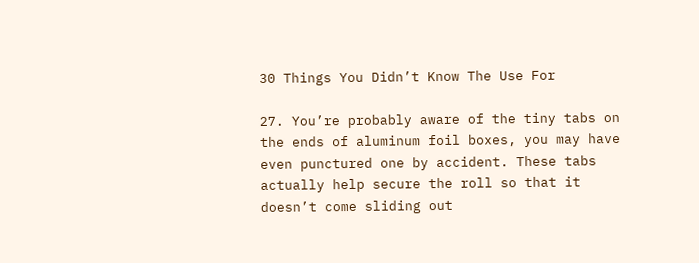30 Things You Didn’t Know The Use For

27. You’re probably aware of the tiny tabs on the ends of aluminum foil boxes, you may have even punctured one by accident. These tabs actually help secure the roll so that it doesn’t come sliding out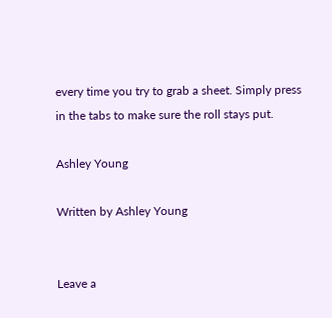every time you try to grab a sheet. Simply press in the tabs to make sure the roll stays put.

Ashley Young

Written by Ashley Young


Leave a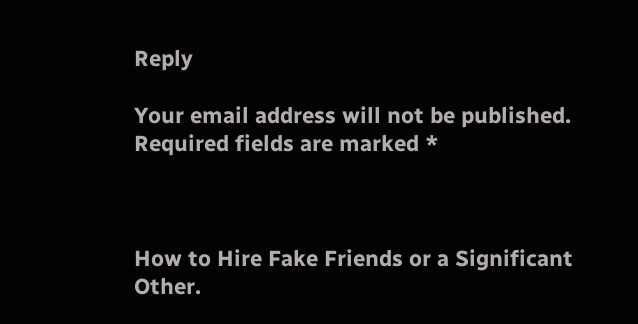Reply

Your email address will not be published. Required fields are marked *



How to Hire Fake Friends or a Significant Other.